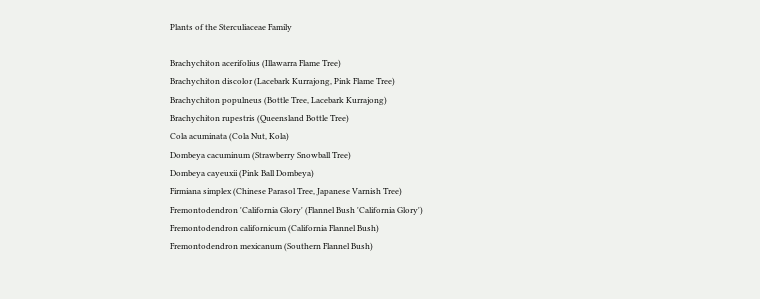Plants of the Sterculiaceae Family

Brachychiton acerifolius (Illawarra Flame Tree)
Brachychiton discolor (Lacebark Kurrajong, Pink Flame Tree)
Brachychiton populneus (Bottle Tree, Lacebark Kurrajong)
Brachychiton rupestris (Queensland Bottle Tree)
Cola acuminata (Cola Nut, Kola)
Dombeya cacuminum (Strawberry Snowball Tree)
Dombeya cayeuxii (Pink Ball Dombeya)
Firmiana simplex (Chinese Parasol Tree, Japanese Varnish Tree)
Fremontodendron 'California Glory' (Flannel Bush 'California Glory')
Fremontodendron californicum (California Flannel Bush)
Fremontodendron mexicanum (Southern Flannel Bush)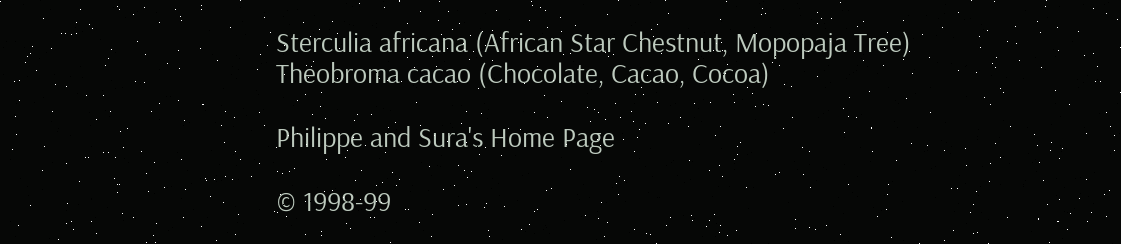Sterculia africana (African Star Chestnut, Mopopaja Tree)
Theobroma cacao (Chocolate, Cacao, Cocoa)

Philippe and Sura's Home Page

© 1998-99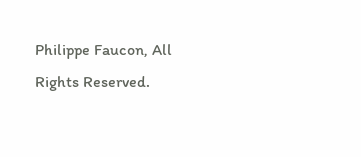Philippe Faucon, All Rights Reserved.